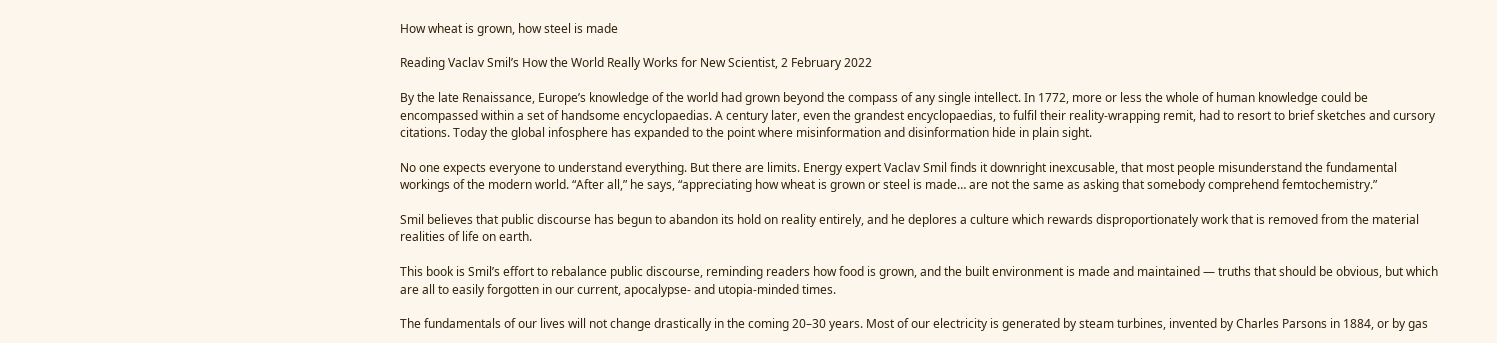How wheat is grown, how steel is made

Reading Vaclav Smil’s How the World Really Works for New Scientist, 2 February 2022

By the late Renaissance, Europe’s knowledge of the world had grown beyond the compass of any single intellect. In 1772, more or less the whole of human knowledge could be encompassed within a set of handsome encyclopaedias. A century later, even the grandest encyclopaedias, to fulfil their reality-wrapping remit, had to resort to brief sketches and cursory citations. Today the global infosphere has expanded to the point where misinformation and disinformation hide in plain sight.

No one expects everyone to understand everything. But there are limits. Energy expert Vaclav Smil finds it downright inexcusable, that most people misunderstand the fundamental workings of the modern world. “After all,” he says, “appreciating how wheat is grown or steel is made… are not the same as asking that somebody comprehend femtochemistry.”

Smil believes that public discourse has begun to abandon its hold on reality entirely, and he deplores a culture which rewards disproportionately work that is removed from the material realities of life on earth.

This book is Smil’s effort to rebalance public discourse, reminding readers how food is grown, and the built environment is made and maintained — truths that should be obvious, but which are all to easily forgotten in our current, apocalypse- and utopia-minded times.

The fundamentals of our lives will not change drastically in the coming 20–30 years. Most of our electricity is generated by steam turbines, invented by Charles Parsons in 1884, or by gas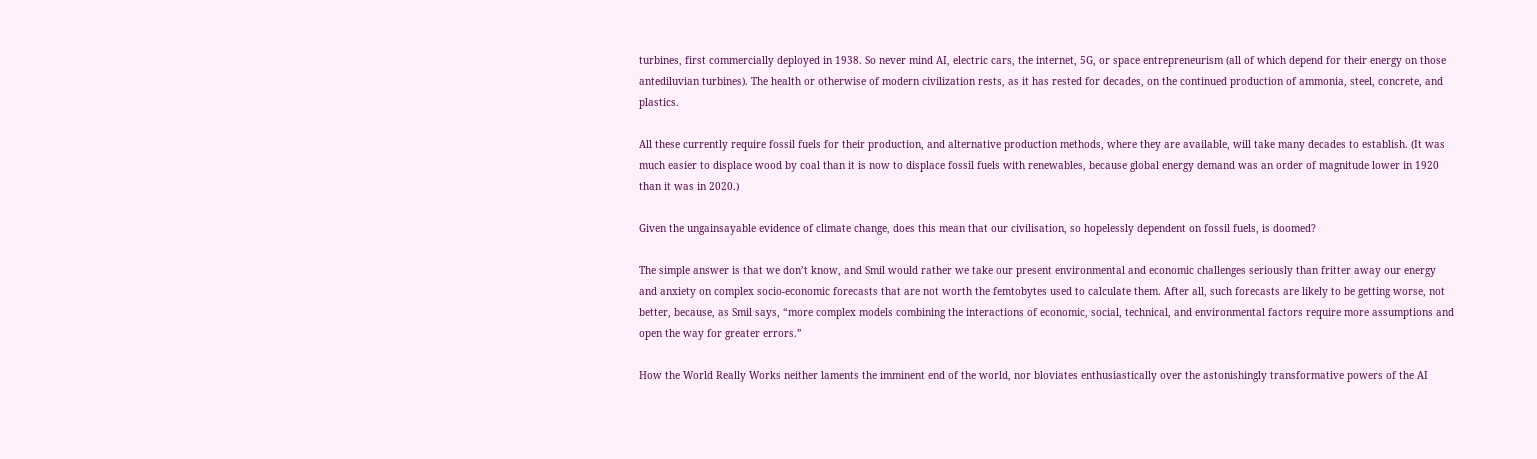turbines, first commercially deployed in 1938. So never mind AI, electric cars, the internet, 5G, or space entrepreneurism (all of which depend for their energy on those antediluvian turbines). The health or otherwise of modern civilization rests, as it has rested for decades, on the continued production of ammonia, steel, concrete, and plastics.

All these currently require fossil fuels for their production, and alternative production methods, where they are available, will take many decades to establish. (It was much easier to displace wood by coal than it is now to displace fossil fuels with renewables, because global energy demand was an order of magnitude lower in 1920 than it was in 2020.)

Given the ungainsayable evidence of climate change, does this mean that our civilisation, so hopelessly dependent on fossil fuels, is doomed?

The simple answer is that we don’t know, and Smil would rather we take our present environmental and economic challenges seriously than fritter away our energy and anxiety on complex socio-economic forecasts that are not worth the femtobytes used to calculate them. After all, such forecasts are likely to be getting worse, not better, because, as Smil says, “more complex models combining the interactions of economic, social, technical, and environmental factors require more assumptions and open the way for greater errors.”

How the World Really Works neither laments the imminent end of the world, nor bloviates enthusiastically over the astonishingly transformative powers of the AI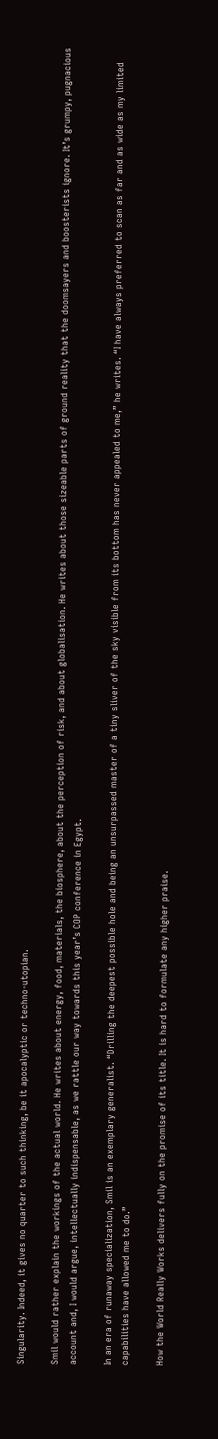Singularity. Indeed, it gives no quarter to such thinking, be it apocalyptic or techno-utopian.

Smil would rather explain the workings of the actual world. He writes about energy, food, materials, the biosphere, about the perception of risk, and about globalisation. He writes about those sizeable parts of ground reality that the doomsayers and boosterists ignore. It’s grumpy, pugnacious account and, I would argue, intellectually indispensable, as we rattle our way towards this year’s COP conference in Egypt.

In an era of runaway specialization, Smil is an exemplary generalist. “Drilling the deepest possible hole and being an unsurpassed master of a tiny sliver of the sky visible from its bottom has never appealed to me,” he writes. “I have always preferred to scan as far and as wide as my limited capabilities have allowed me to do.”

How the World Really Works delivers fully on the promise of its title. It is hard to formulate any higher praise.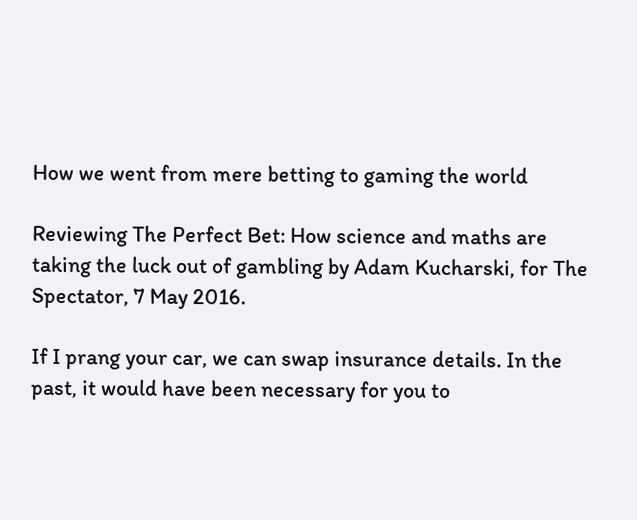How we went from mere betting to gaming the world

Reviewing The Perfect Bet: How science and maths are taking the luck out of gambling by Adam Kucharski, for The Spectator, 7 May 2016.

If I prang your car, we can swap insurance details. In the past, it would have been necessary for you to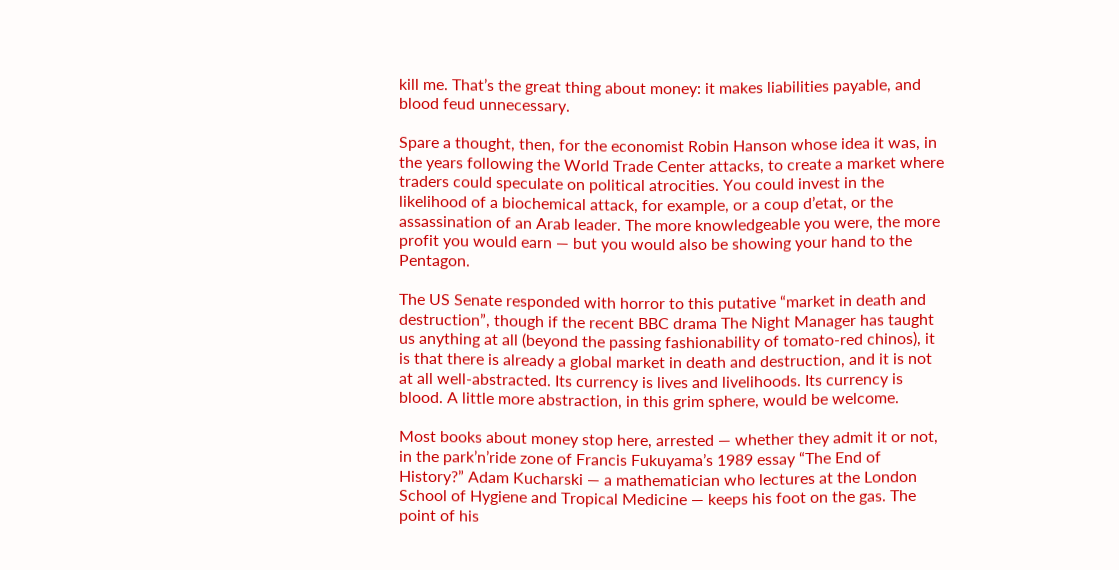kill me. That’s the great thing about money: it makes liabilities payable, and blood feud unnecessary.

Spare a thought, then, for the economist Robin Hanson whose idea it was, in the years following the World Trade Center attacks, to create a market where traders could speculate on political atrocities. You could invest in the likelihood of a biochemical attack, for example, or a coup d’etat, or the assassination of an Arab leader. The more knowledgeable you were, the more profit you would earn — but you would also be showing your hand to the Pentagon.

The US Senate responded with horror to this putative “market in death and destruction”, though if the recent BBC drama The Night Manager has taught us anything at all (beyond the passing fashionability of tomato-red chinos), it is that there is already a global market in death and destruction, and it is not at all well-abstracted. Its currency is lives and livelihoods. Its currency is blood. A little more abstraction, in this grim sphere, would be welcome.

Most books about money stop here, arrested — whether they admit it or not, in the park’n’ride zone of Francis Fukuyama’s 1989 essay “The End of History?” Adam Kucharski — a mathematician who lectures at the London School of Hygiene and Tropical Medicine — keeps his foot on the gas. The point of his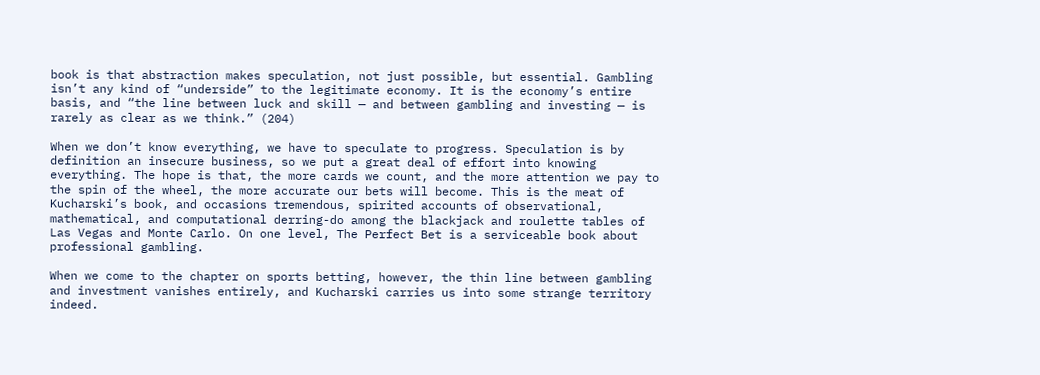book is that abstraction makes speculation, not just possible, but essential. Gambling isn’t any kind of “underside” to the legitimate economy. It is the economy’s entire basis, and “the line between luck and skill — and between gambling and investing — is rarely as clear as we think.” (204)

When we don’t know everything, we have to speculate to progress. Speculation is by definition an insecure business, so we put a great deal of effort into knowing everything. The hope is that, the more cards we count, and the more attention we pay to the spin of the wheel, the more accurate our bets will become. This is the meat of Kucharski’s book, and occasions tremendous, spirited accounts of observational, mathematical, and computational derring-do among the blackjack and roulette tables of Las Vegas and Monte Carlo. On one level, The Perfect Bet is a serviceable book about professional gambling.

When we come to the chapter on sports betting, however, the thin line between gambling and investment vanishes entirely, and Kucharski carries us into some strange territory indeed.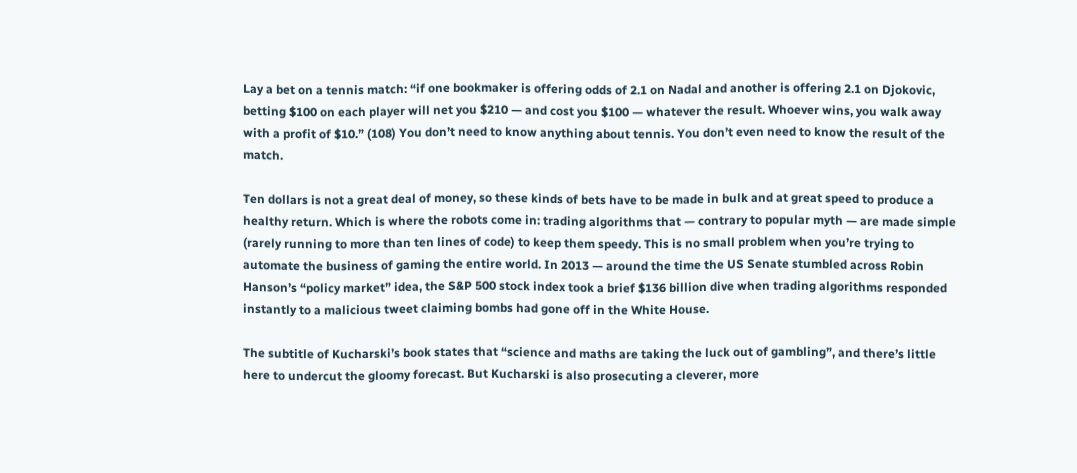Lay a bet on a tennis match: “if one bookmaker is offering odds of 2.1 on Nadal and another is offering 2.1 on Djokovic, betting $100 on each player will net you $210 — and cost you $100 — whatever the result. Whoever wins, you walk away with a profit of $10.” (108) You don’t need to know anything about tennis. You don’t even need to know the result of the match.

Ten dollars is not a great deal of money, so these kinds of bets have to be made in bulk and at great speed to produce a healthy return. Which is where the robots come in: trading algorithms that — contrary to popular myth — are made simple (rarely running to more than ten lines of code) to keep them speedy. This is no small problem when you’re trying to automate the business of gaming the entire world. In 2013 — around the time the US Senate stumbled across Robin Hanson’s “policy market” idea, the S&P 500 stock index took a brief $136 billion dive when trading algorithms responded instantly to a malicious tweet claiming bombs had gone off in the White House.

The subtitle of Kucharski’s book states that “science and maths are taking the luck out of gambling”, and there’s little here to undercut the gloomy forecast. But Kucharski is also prosecuting a cleverer, more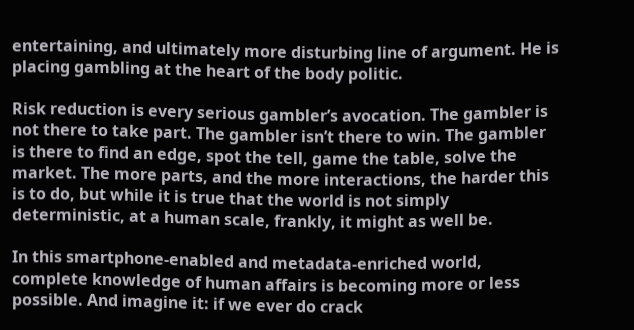entertaining, and ultimately more disturbing line of argument. He is placing gambling at the heart of the body politic.

Risk reduction is every serious gambler’s avocation. The gambler is not there to take part. The gambler isn’t there to win. The gambler is there to find an edge, spot the tell, game the table, solve the market. The more parts, and the more interactions, the harder this is to do, but while it is true that the world is not simply deterministic, at a human scale, frankly, it might as well be.

In this smartphone-enabled and metadata-enriched world, complete knowledge of human affairs is becoming more or less possible. And imagine it: if we ever do crack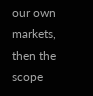our own markets, then the scope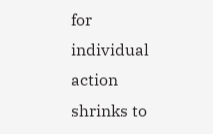for individual action shrinks to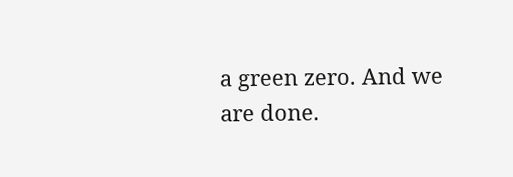a green zero. And we are done.